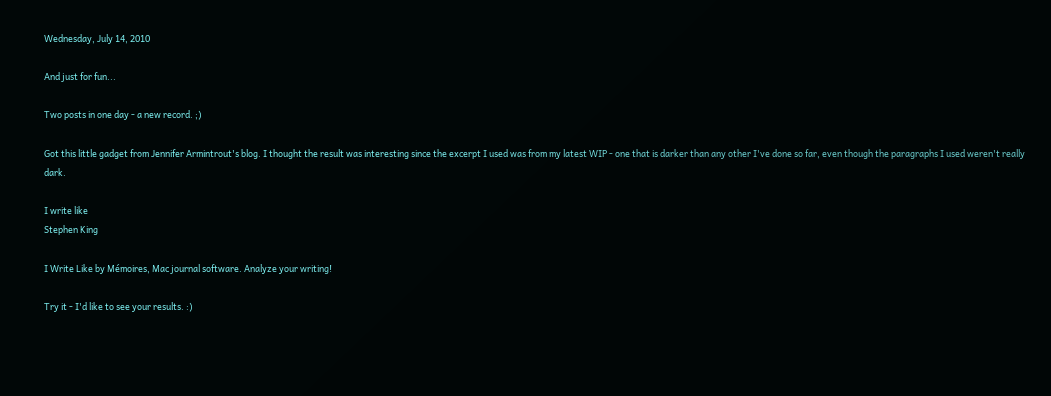Wednesday, July 14, 2010

And just for fun...

Two posts in one day - a new record. ;)

Got this little gadget from Jennifer Armintrout's blog. I thought the result was interesting since the excerpt I used was from my latest WIP - one that is darker than any other I've done so far, even though the paragraphs I used weren't really dark.

I write like
Stephen King

I Write Like by Mémoires, Mac journal software. Analyze your writing!

Try it - I'd like to see your results. :)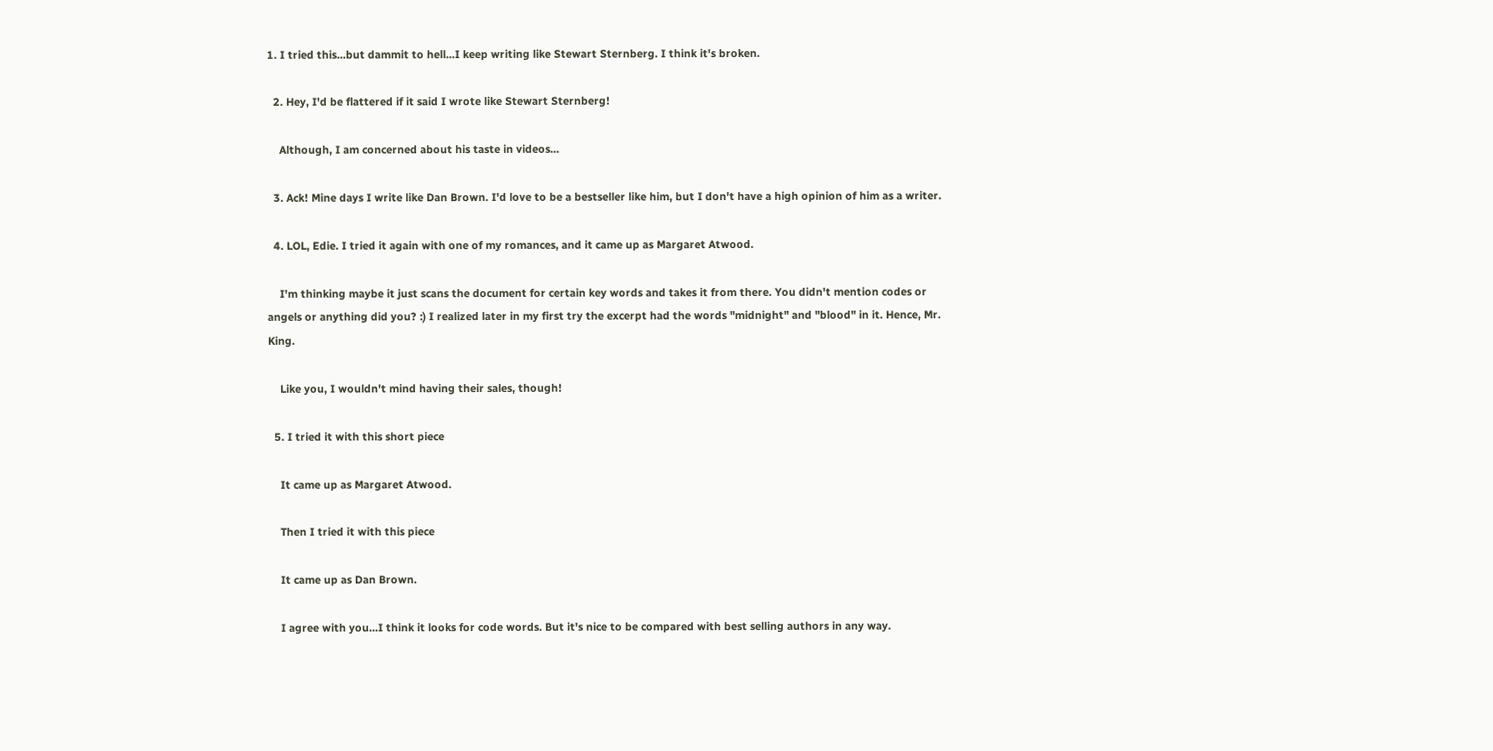1. I tried this...but dammit to hell...I keep writing like Stewart Sternberg. I think it's broken.

  2. Hey, I'd be flattered if it said I wrote like Stewart Sternberg!

    Although, I am concerned about his taste in videos...

  3. Ack! Mine days I write like Dan Brown. I'd love to be a bestseller like him, but I don't have a high opinion of him as a writer.

  4. LOL, Edie. I tried it again with one of my romances, and it came up as Margaret Atwood.

    I'm thinking maybe it just scans the document for certain key words and takes it from there. You didn't mention codes or angels or anything did you? :) I realized later in my first try the excerpt had the words "midnight" and "blood" in it. Hence, Mr. King.

    Like you, I wouldn't mind having their sales, though!

  5. I tried it with this short piece

    It came up as Margaret Atwood.

    Then I tried it with this piece

    It came up as Dan Brown.

    I agree with you...I think it looks for code words. But it's nice to be compared with best selling authors in any way.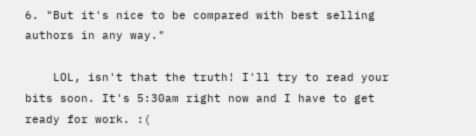6. "But it's nice to be compared with best selling authors in any way."

    LOL, isn't that the truth! I'll try to read your bits soon. It's 5:30am right now and I have to get ready for work. :(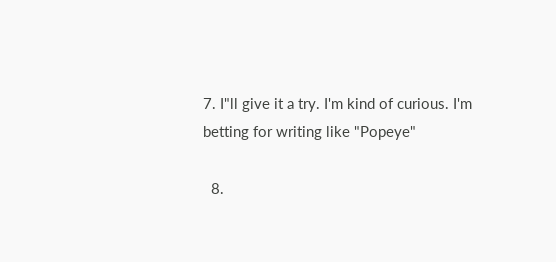7. I"ll give it a try. I'm kind of curious. I'm betting for writing like "Popeye"

  8.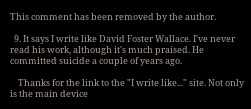This comment has been removed by the author.

  9. It says I write like David Foster Wallace. I've never read his work, although it's much praised. He committed suicide a couple of years ago.

    Thanks for the link to the "I write like..." site. Not only is the main device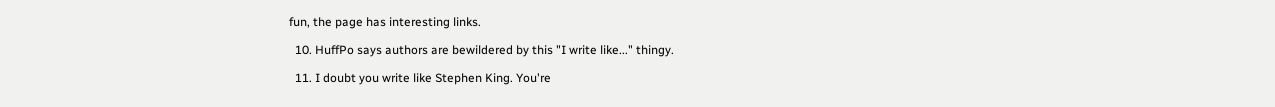fun, the page has interesting links.

  10. HuffPo says authors are bewildered by this "I write like..." thingy.

  11. I doubt you write like Stephen King. You're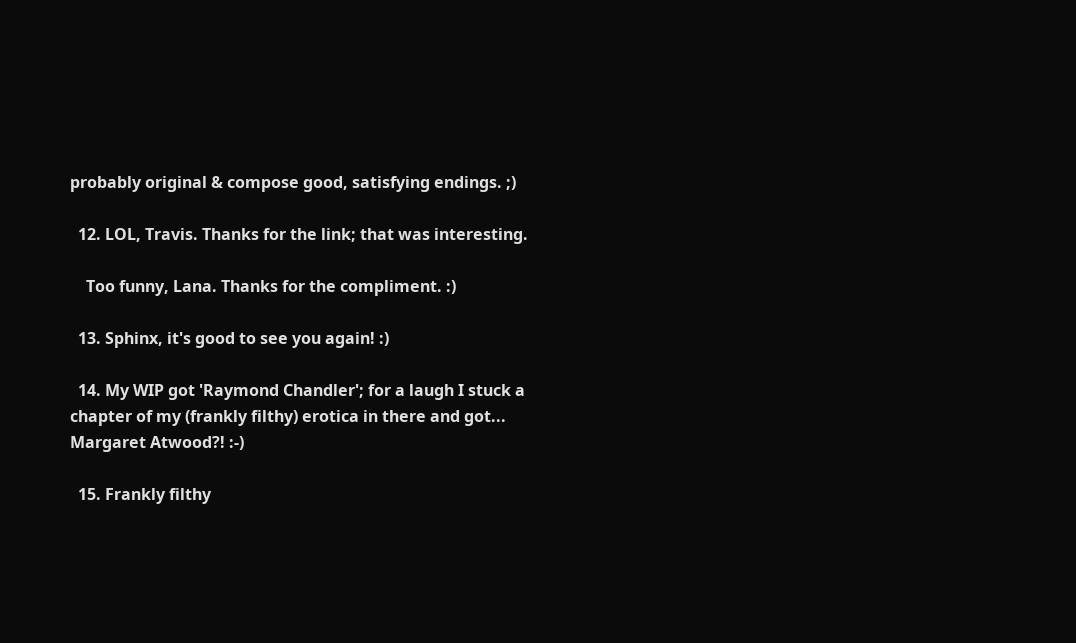probably original & compose good, satisfying endings. ;)

  12. LOL, Travis. Thanks for the link; that was interesting.

    Too funny, Lana. Thanks for the compliment. :)

  13. Sphinx, it's good to see you again! :)

  14. My WIP got 'Raymond Chandler'; for a laugh I stuck a chapter of my (frankly filthy) erotica in there and got... Margaret Atwood?! :-)

  15. Frankly filthy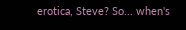erotica, Steve? So... when's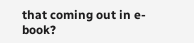that coming out in e-book?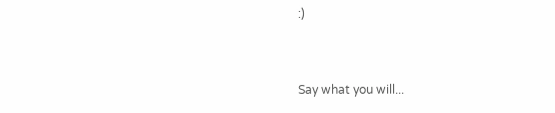:)


Say what you will...